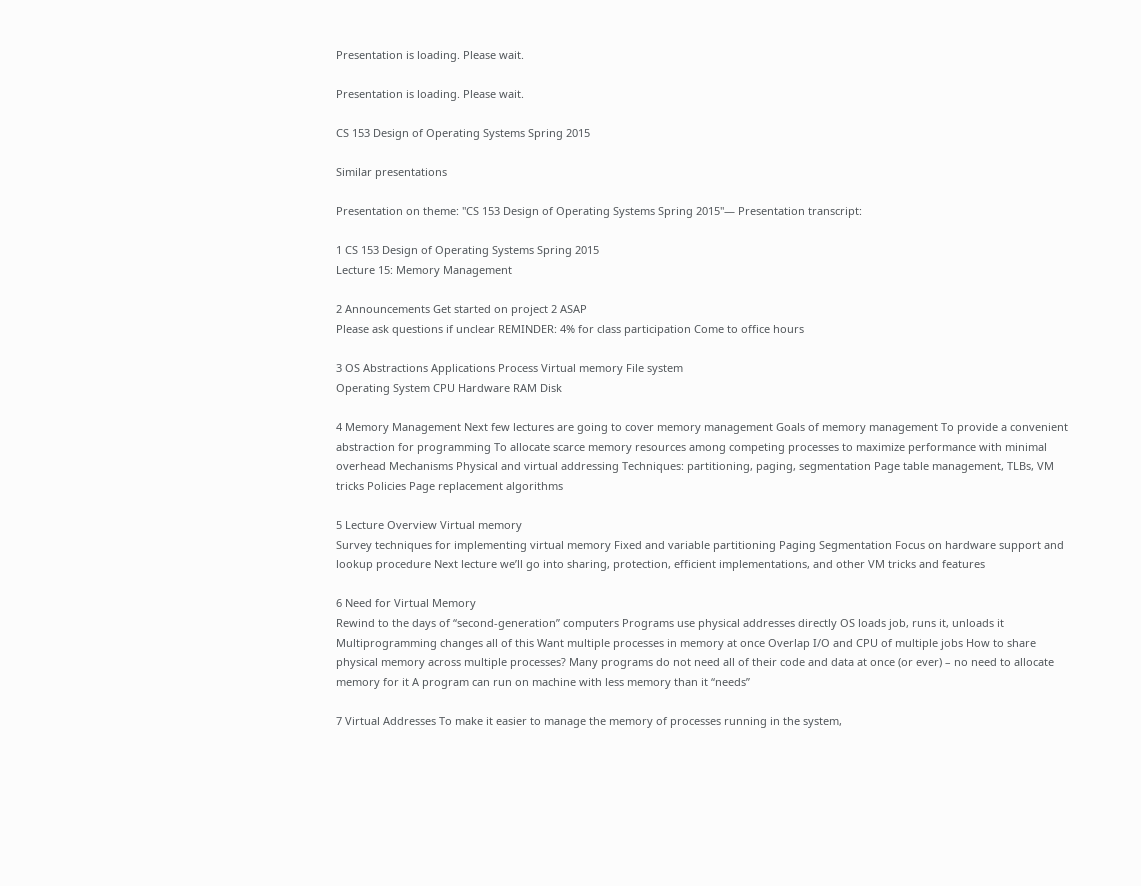Presentation is loading. Please wait.

Presentation is loading. Please wait.

CS 153 Design of Operating Systems Spring 2015

Similar presentations

Presentation on theme: "CS 153 Design of Operating Systems Spring 2015"— Presentation transcript:

1 CS 153 Design of Operating Systems Spring 2015
Lecture 15: Memory Management

2 Announcements Get started on project 2 ASAP
Please ask questions if unclear REMINDER: 4% for class participation Come to office hours

3 OS Abstractions Applications Process Virtual memory File system
Operating System CPU Hardware RAM Disk

4 Memory Management Next few lectures are going to cover memory management Goals of memory management To provide a convenient abstraction for programming To allocate scarce memory resources among competing processes to maximize performance with minimal overhead Mechanisms Physical and virtual addressing Techniques: partitioning, paging, segmentation Page table management, TLBs, VM tricks Policies Page replacement algorithms

5 Lecture Overview Virtual memory
Survey techniques for implementing virtual memory Fixed and variable partitioning Paging Segmentation Focus on hardware support and lookup procedure Next lecture we’ll go into sharing, protection, efficient implementations, and other VM tricks and features

6 Need for Virtual Memory
Rewind to the days of “second-generation” computers Programs use physical addresses directly OS loads job, runs it, unloads it Multiprogramming changes all of this Want multiple processes in memory at once Overlap I/O and CPU of multiple jobs How to share physical memory across multiple processes? Many programs do not need all of their code and data at once (or ever) – no need to allocate memory for it A program can run on machine with less memory than it “needs”

7 Virtual Addresses To make it easier to manage the memory of processes running in the system,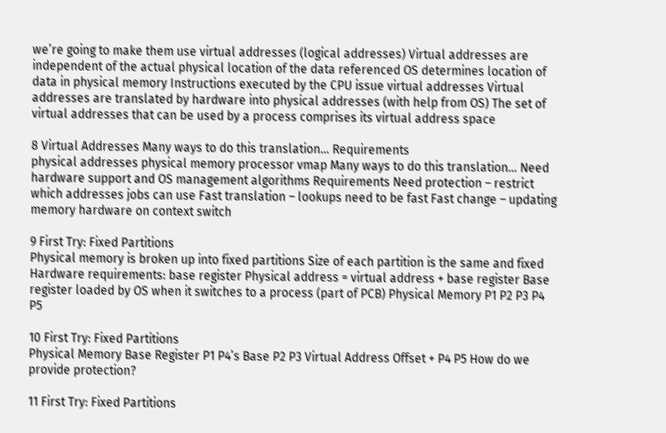we’re going to make them use virtual addresses (logical addresses) Virtual addresses are independent of the actual physical location of the data referenced OS determines location of data in physical memory Instructions executed by the CPU issue virtual addresses Virtual addresses are translated by hardware into physical addresses (with help from OS) The set of virtual addresses that can be used by a process comprises its virtual address space

8 Virtual Addresses Many ways to do this translation… Requirements
physical addresses physical memory processor vmap Many ways to do this translation… Need hardware support and OS management algorithms Requirements Need protection – restrict which addresses jobs can use Fast translation – lookups need to be fast Fast change – updating memory hardware on context switch

9 First Try: Fixed Partitions
Physical memory is broken up into fixed partitions Size of each partition is the same and fixed Hardware requirements: base register Physical address = virtual address + base register Base register loaded by OS when it switches to a process (part of PCB) Physical Memory P1 P2 P3 P4 P5

10 First Try: Fixed Partitions
Physical Memory Base Register P1 P4’s Base P2 P3 Virtual Address Offset + P4 P5 How do we provide protection?

11 First Try: Fixed Partitions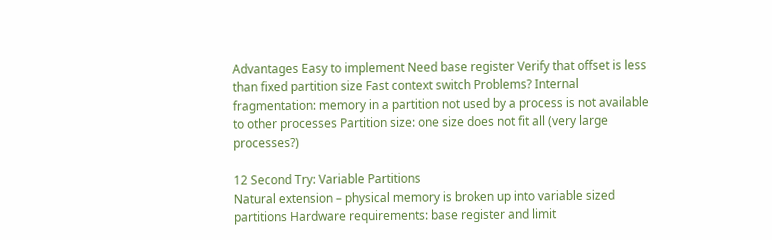Advantages Easy to implement Need base register Verify that offset is less than fixed partition size Fast context switch Problems? Internal fragmentation: memory in a partition not used by a process is not available to other processes Partition size: one size does not fit all (very large processes?)

12 Second Try: Variable Partitions
Natural extension – physical memory is broken up into variable sized partitions Hardware requirements: base register and limit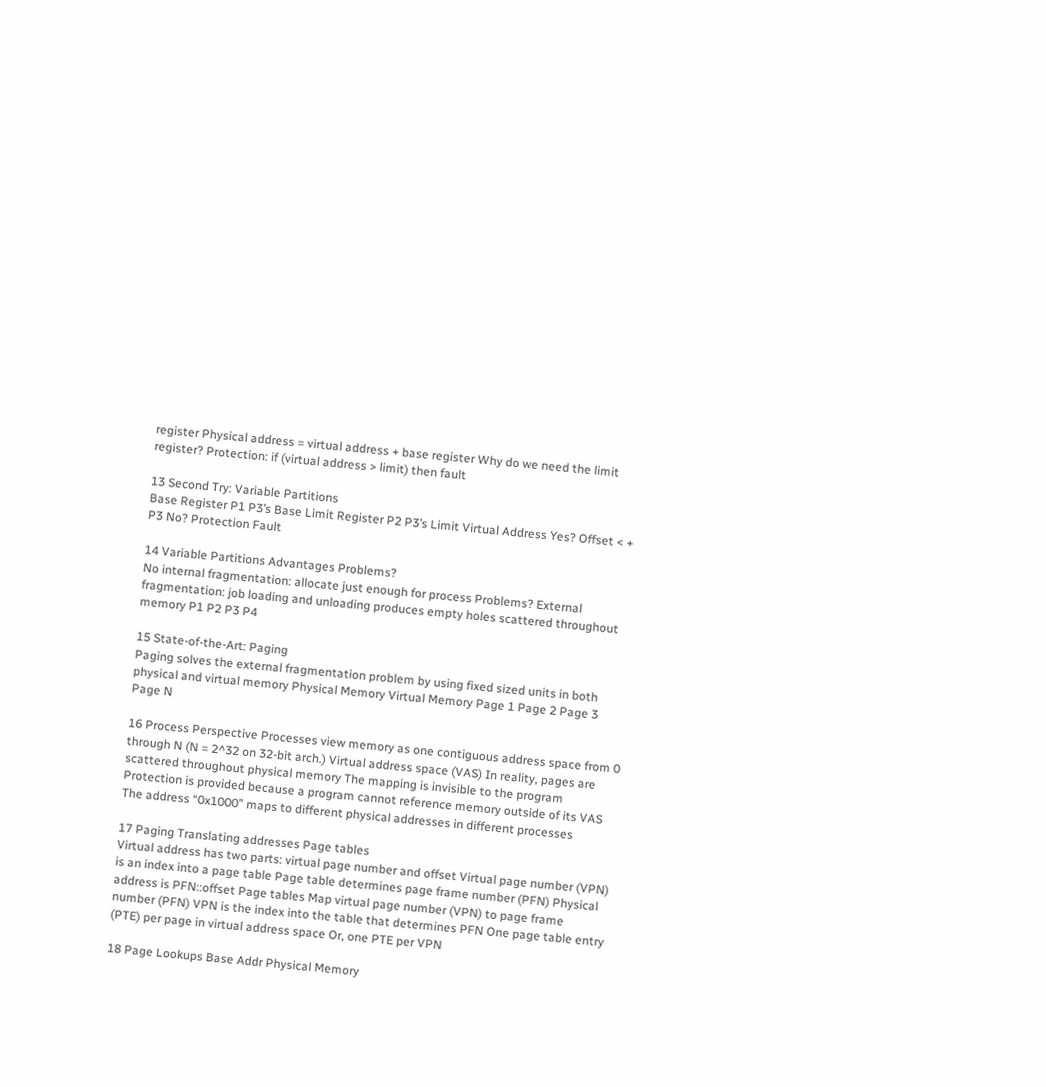register Physical address = virtual address + base register Why do we need the limit register? Protection: if (virtual address > limit) then fault

13 Second Try: Variable Partitions
Base Register P1 P3’s Base Limit Register P2 P3’s Limit Virtual Address Yes? Offset < + P3 No? Protection Fault

14 Variable Partitions Advantages Problems?
No internal fragmentation: allocate just enough for process Problems? External fragmentation: job loading and unloading produces empty holes scattered throughout memory P1 P2 P3 P4

15 State-of-the-Art: Paging
Paging solves the external fragmentation problem by using fixed sized units in both physical and virtual memory Physical Memory Virtual Memory Page 1 Page 2 Page 3 Page N

16 Process Perspective Processes view memory as one contiguous address space from 0 through N (N = 2^32 on 32-bit arch.) Virtual address space (VAS) In reality, pages are scattered throughout physical memory The mapping is invisible to the program Protection is provided because a program cannot reference memory outside of its VAS The address “0x1000” maps to different physical addresses in different processes

17 Paging Translating addresses Page tables
Virtual address has two parts: virtual page number and offset Virtual page number (VPN) is an index into a page table Page table determines page frame number (PFN) Physical address is PFN::offset Page tables Map virtual page number (VPN) to page frame number (PFN) VPN is the index into the table that determines PFN One page table entry (PTE) per page in virtual address space Or, one PTE per VPN

18 Page Lookups Base Addr Physical Memory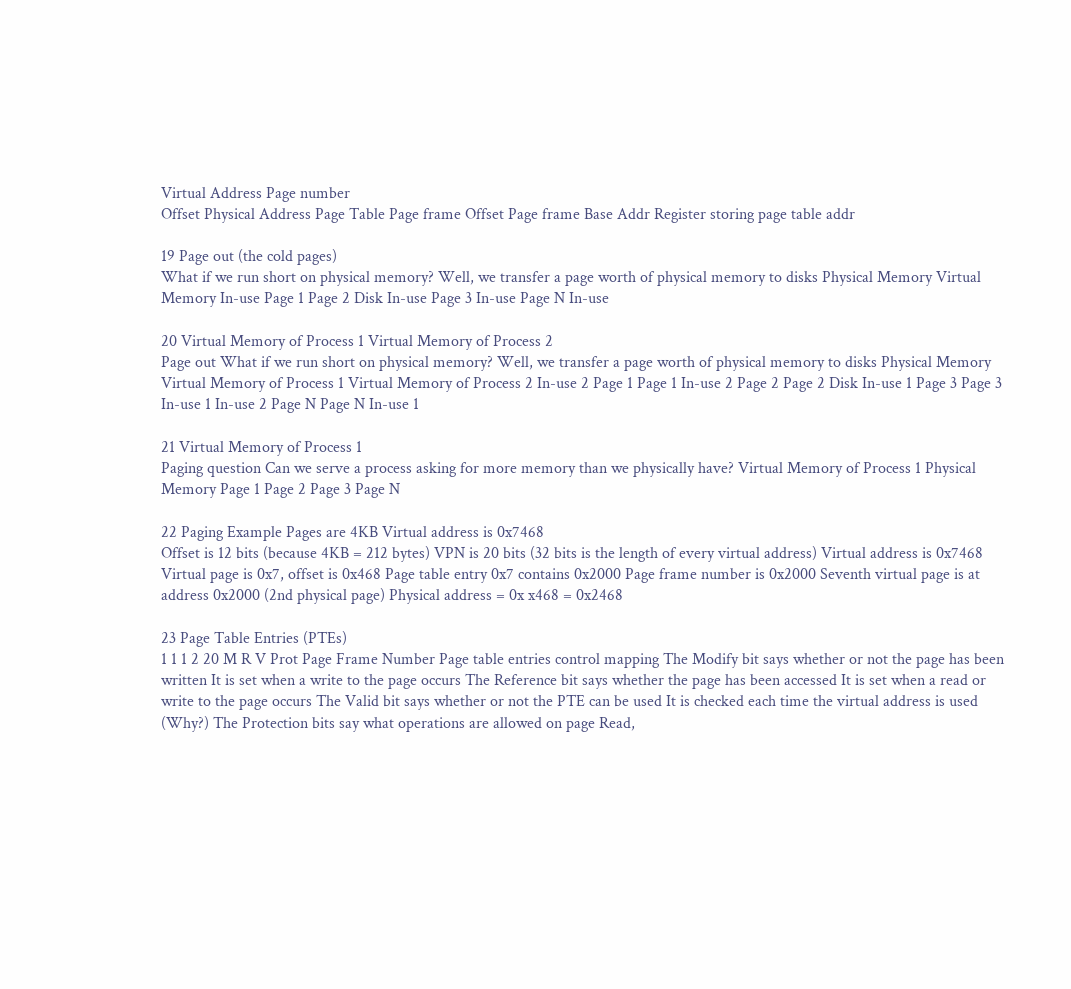Virtual Address Page number
Offset Physical Address Page Table Page frame Offset Page frame Base Addr Register storing page table addr

19 Page out (the cold pages)
What if we run short on physical memory? Well, we transfer a page worth of physical memory to disks Physical Memory Virtual Memory In-use Page 1 Page 2 Disk In-use Page 3 In-use Page N In-use

20 Virtual Memory of Process 1 Virtual Memory of Process 2
Page out What if we run short on physical memory? Well, we transfer a page worth of physical memory to disks Physical Memory Virtual Memory of Process 1 Virtual Memory of Process 2 In-use 2 Page 1 Page 1 In-use 2 Page 2 Page 2 Disk In-use 1 Page 3 Page 3 In-use 1 In-use 2 Page N Page N In-use 1

21 Virtual Memory of Process 1
Paging question Can we serve a process asking for more memory than we physically have? Virtual Memory of Process 1 Physical Memory Page 1 Page 2 Page 3 Page N

22 Paging Example Pages are 4KB Virtual address is 0x7468
Offset is 12 bits (because 4KB = 212 bytes) VPN is 20 bits (32 bits is the length of every virtual address) Virtual address is 0x7468 Virtual page is 0x7, offset is 0x468 Page table entry 0x7 contains 0x2000 Page frame number is 0x2000 Seventh virtual page is at address 0x2000 (2nd physical page) Physical address = 0x x468 = 0x2468

23 Page Table Entries (PTEs)
1 1 1 2 20 M R V Prot Page Frame Number Page table entries control mapping The Modify bit says whether or not the page has been written It is set when a write to the page occurs The Reference bit says whether the page has been accessed It is set when a read or write to the page occurs The Valid bit says whether or not the PTE can be used It is checked each time the virtual address is used (Why?) The Protection bits say what operations are allowed on page Read,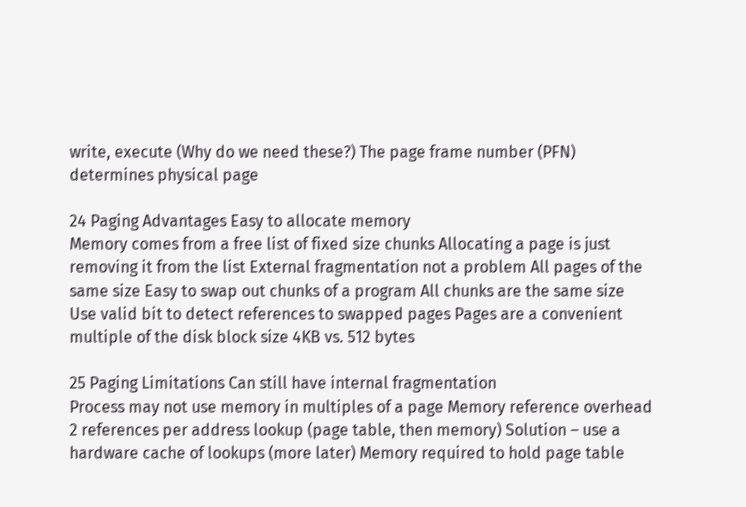write, execute (Why do we need these?) The page frame number (PFN) determines physical page

24 Paging Advantages Easy to allocate memory
Memory comes from a free list of fixed size chunks Allocating a page is just removing it from the list External fragmentation not a problem All pages of the same size Easy to swap out chunks of a program All chunks are the same size Use valid bit to detect references to swapped pages Pages are a convenient multiple of the disk block size 4KB vs. 512 bytes

25 Paging Limitations Can still have internal fragmentation
Process may not use memory in multiples of a page Memory reference overhead 2 references per address lookup (page table, then memory) Solution – use a hardware cache of lookups (more later) Memory required to hold page table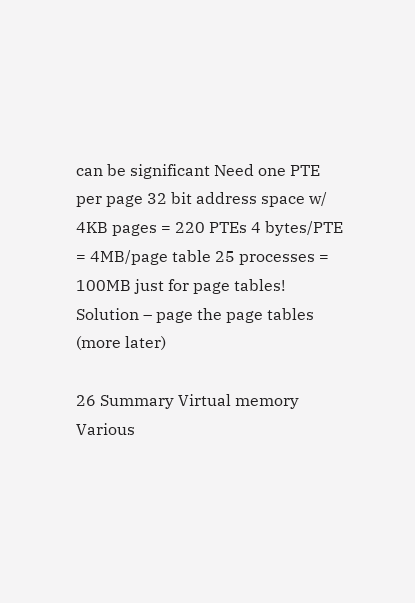can be significant Need one PTE per page 32 bit address space w/ 4KB pages = 220 PTEs 4 bytes/PTE = 4MB/page table 25 processes = 100MB just for page tables! Solution – page the page tables (more later)

26 Summary Virtual memory Various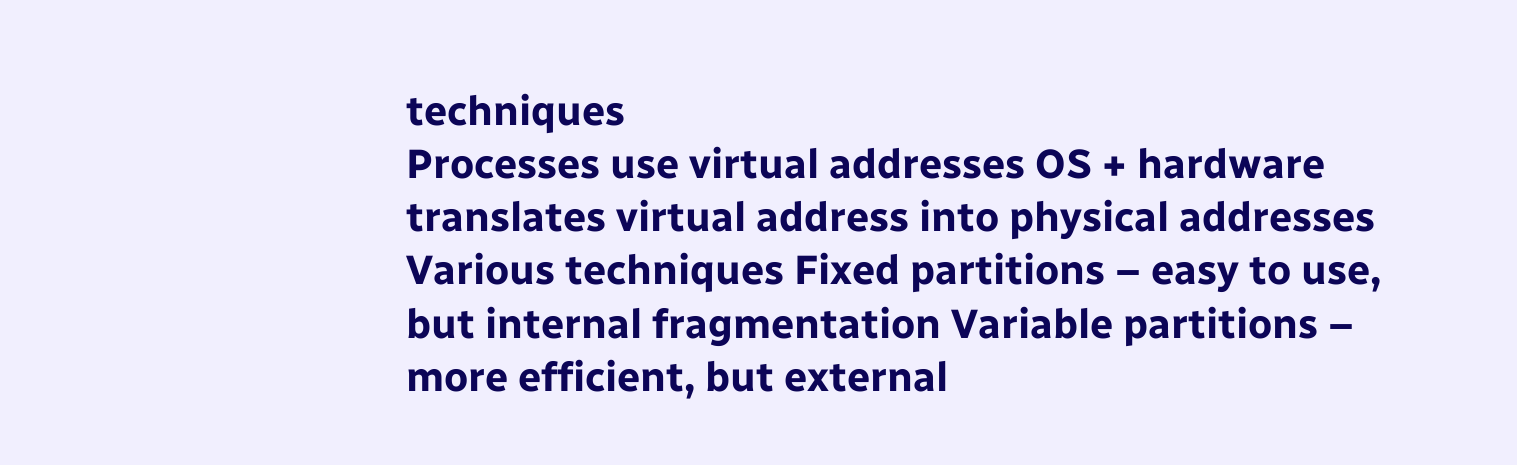techniques
Processes use virtual addresses OS + hardware translates virtual address into physical addresses Various techniques Fixed partitions – easy to use, but internal fragmentation Variable partitions – more efficient, but external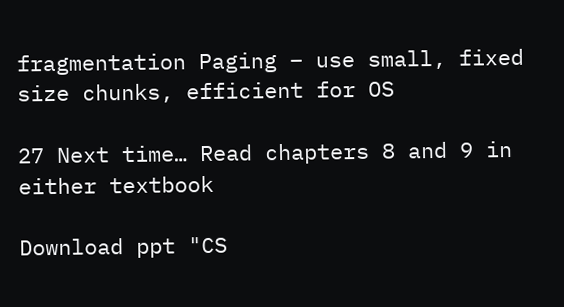fragmentation Paging – use small, fixed size chunks, efficient for OS

27 Next time… Read chapters 8 and 9 in either textbook

Download ppt "CS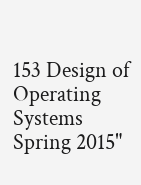153 Design of Operating Systems Spring 2015"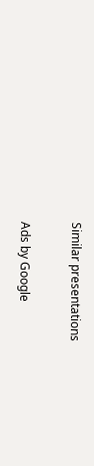Similar presentations

Ads by Google